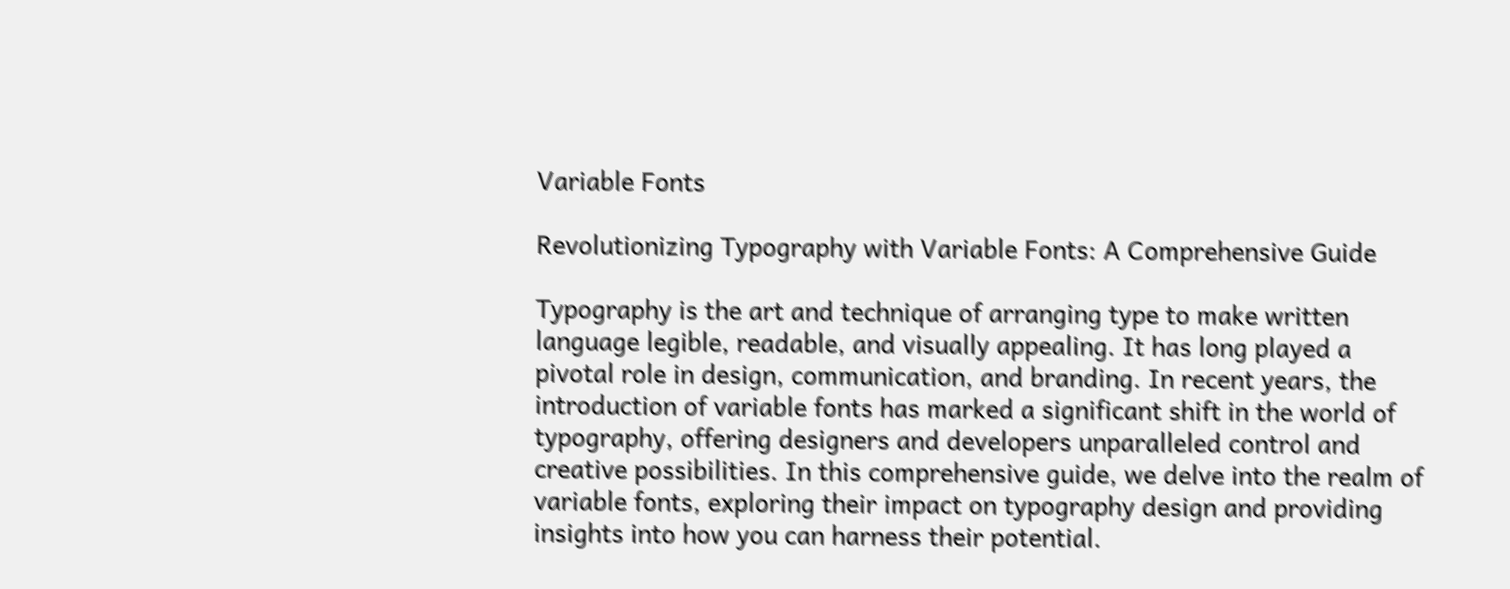Variable Fonts

Revolutionizing Typography with Variable Fonts: A Comprehensive Guide

Typography is the art and technique of arranging type to make written language legible, readable, and visually appealing. It has long played a pivotal role in design, communication, and branding. In recent years, the introduction of variable fonts has marked a significant shift in the world of typography, offering designers and developers unparalleled control and creative possibilities. In this comprehensive guide, we delve into the realm of variable fonts, exploring their impact on typography design and providing insights into how you can harness their potential.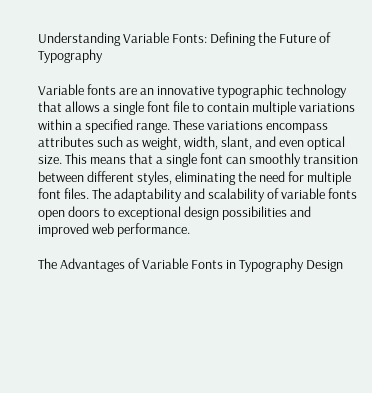Understanding Variable Fonts: Defining the Future of Typography

Variable fonts are an innovative typographic technology that allows a single font file to contain multiple variations within a specified range. These variations encompass attributes such as weight, width, slant, and even optical size. This means that a single font can smoothly transition between different styles, eliminating the need for multiple font files. The adaptability and scalability of variable fonts open doors to exceptional design possibilities and improved web performance.

The Advantages of Variable Fonts in Typography Design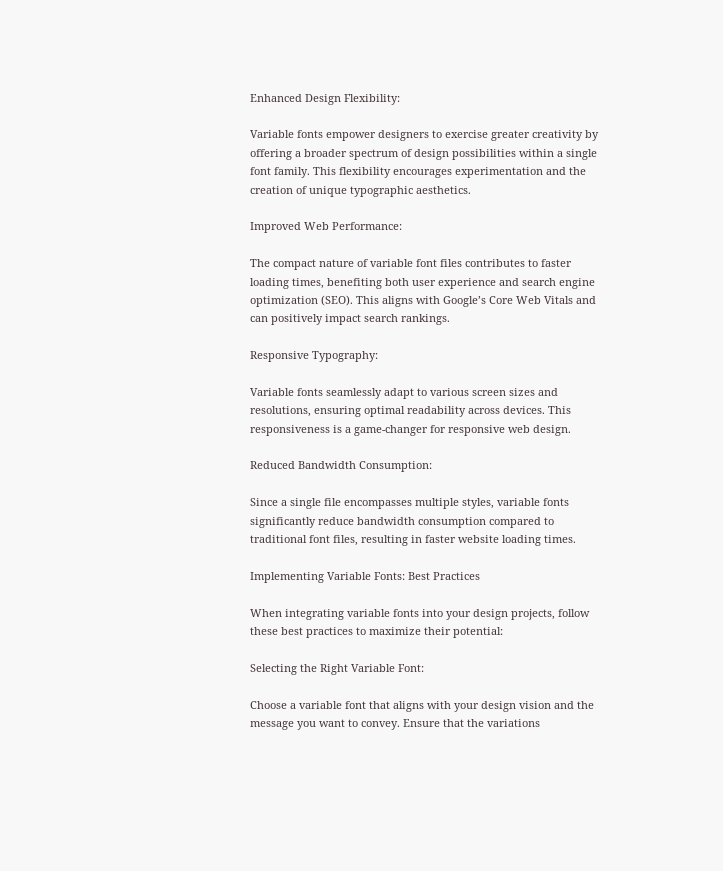Enhanced Design Flexibility:

Variable fonts empower designers to exercise greater creativity by offering a broader spectrum of design possibilities within a single font family. This flexibility encourages experimentation and the creation of unique typographic aesthetics.

Improved Web Performance:

The compact nature of variable font files contributes to faster loading times, benefiting both user experience and search engine optimization (SEO). This aligns with Google’s Core Web Vitals and can positively impact search rankings.

Responsive Typography:

Variable fonts seamlessly adapt to various screen sizes and resolutions, ensuring optimal readability across devices. This responsiveness is a game-changer for responsive web design.

Reduced Bandwidth Consumption:

Since a single file encompasses multiple styles, variable fonts significantly reduce bandwidth consumption compared to traditional font files, resulting in faster website loading times.

Implementing Variable Fonts: Best Practices

When integrating variable fonts into your design projects, follow these best practices to maximize their potential:

Selecting the Right Variable Font:

Choose a variable font that aligns with your design vision and the message you want to convey. Ensure that the variations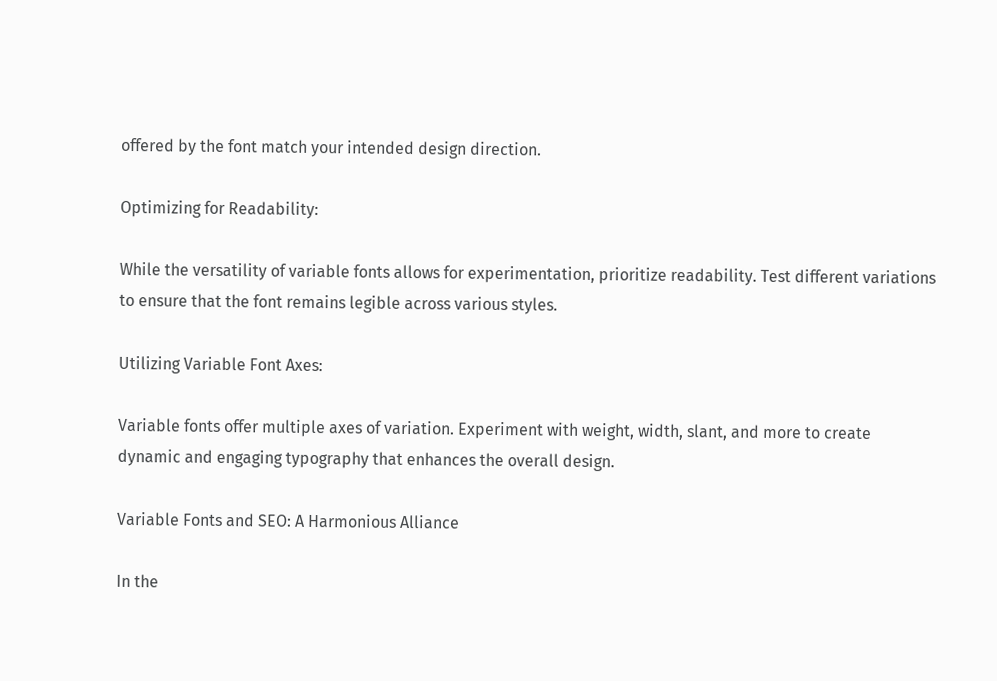offered by the font match your intended design direction.

Optimizing for Readability:

While the versatility of variable fonts allows for experimentation, prioritize readability. Test different variations to ensure that the font remains legible across various styles.

Utilizing Variable Font Axes:

Variable fonts offer multiple axes of variation. Experiment with weight, width, slant, and more to create dynamic and engaging typography that enhances the overall design.

Variable Fonts and SEO: A Harmonious Alliance

In the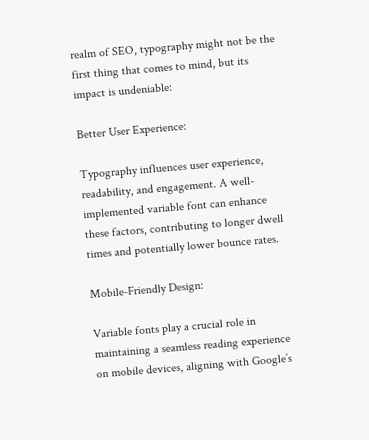realm of SEO, typography might not be the first thing that comes to mind, but its impact is undeniable:

Better User Experience:

Typography influences user experience, readability, and engagement. A well-implemented variable font can enhance these factors, contributing to longer dwell times and potentially lower bounce rates.

Mobile-Friendly Design:

Variable fonts play a crucial role in maintaining a seamless reading experience on mobile devices, aligning with Google’s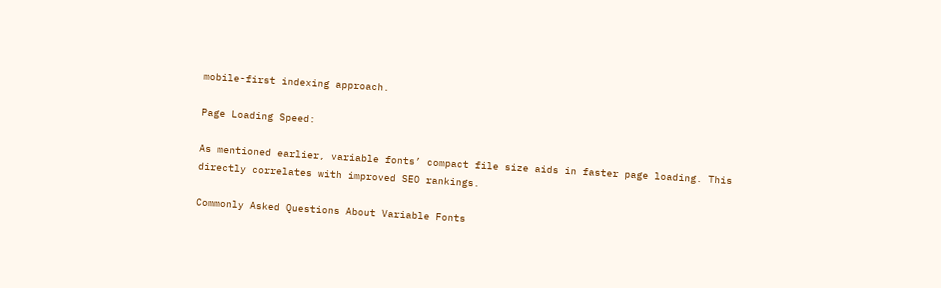mobile-first indexing approach.

Page Loading Speed:

As mentioned earlier, variable fonts’ compact file size aids in faster page loading. This directly correlates with improved SEO rankings.

Commonly Asked Questions About Variable Fonts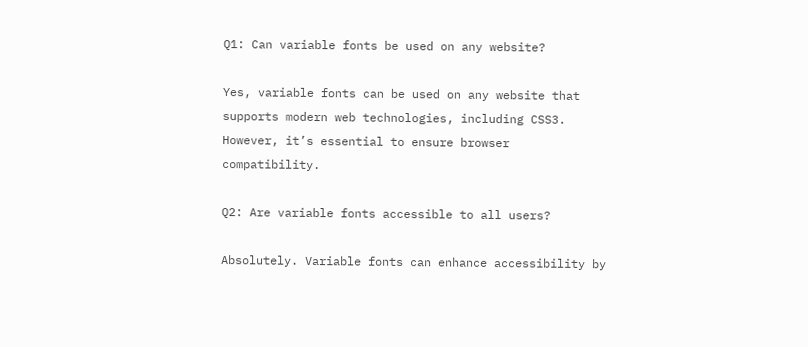Q1: Can variable fonts be used on any website?

Yes, variable fonts can be used on any website that supports modern web technologies, including CSS3. However, it’s essential to ensure browser compatibility.

Q2: Are variable fonts accessible to all users?

Absolutely. Variable fonts can enhance accessibility by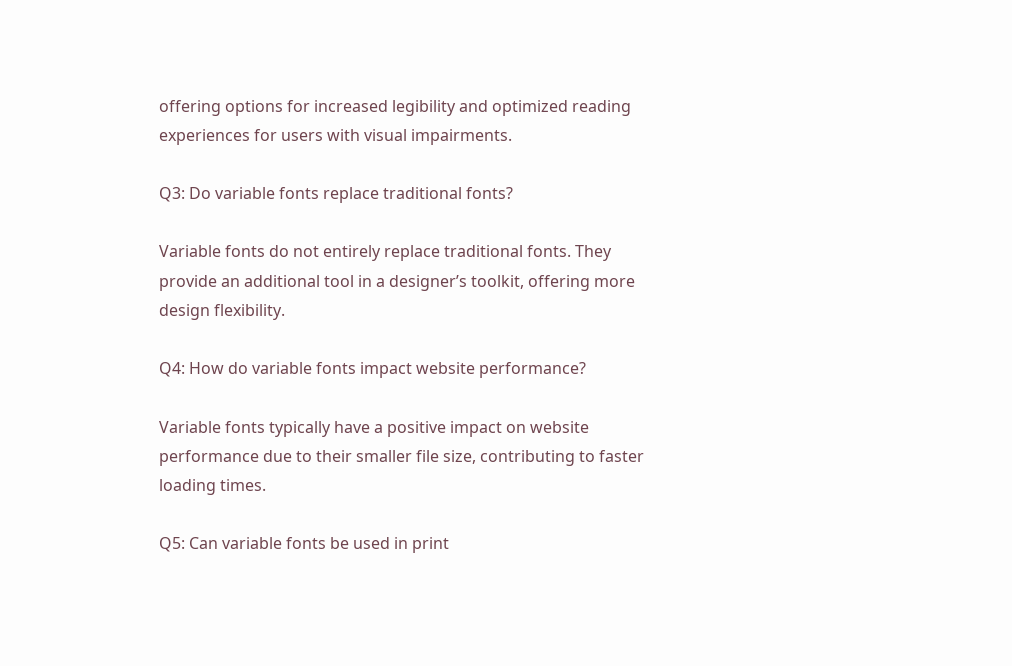offering options for increased legibility and optimized reading experiences for users with visual impairments.

Q3: Do variable fonts replace traditional fonts?

Variable fonts do not entirely replace traditional fonts. They provide an additional tool in a designer’s toolkit, offering more design flexibility.

Q4: How do variable fonts impact website performance?

Variable fonts typically have a positive impact on website performance due to their smaller file size, contributing to faster loading times.

Q5: Can variable fonts be used in print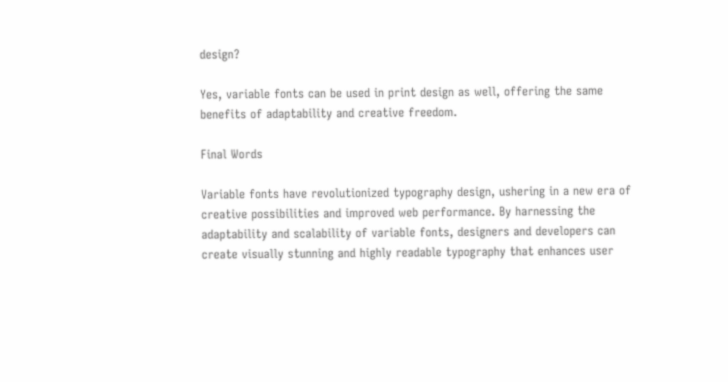design?

Yes, variable fonts can be used in print design as well, offering the same benefits of adaptability and creative freedom.

Final Words

Variable fonts have revolutionized typography design, ushering in a new era of creative possibilities and improved web performance. By harnessing the adaptability and scalability of variable fonts, designers and developers can create visually stunning and highly readable typography that enhances user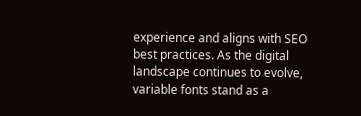experience and aligns with SEO best practices. As the digital landscape continues to evolve, variable fonts stand as a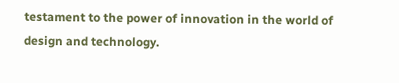testament to the power of innovation in the world of design and technology.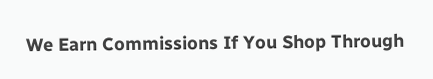We Earn Commissions If You Shop Through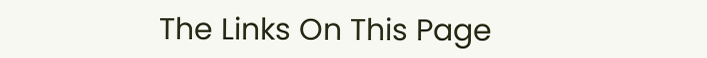The Links On This Page